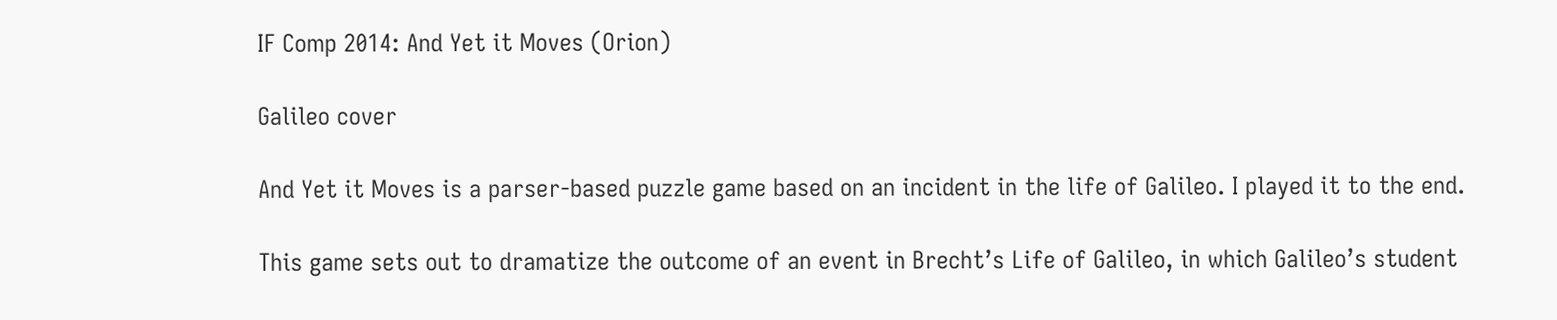IF Comp 2014: And Yet it Moves (Orion)

Galileo cover

And Yet it Moves is a parser-based puzzle game based on an incident in the life of Galileo. I played it to the end.

This game sets out to dramatize the outcome of an event in Brecht’s Life of Galileo, in which Galileo’s student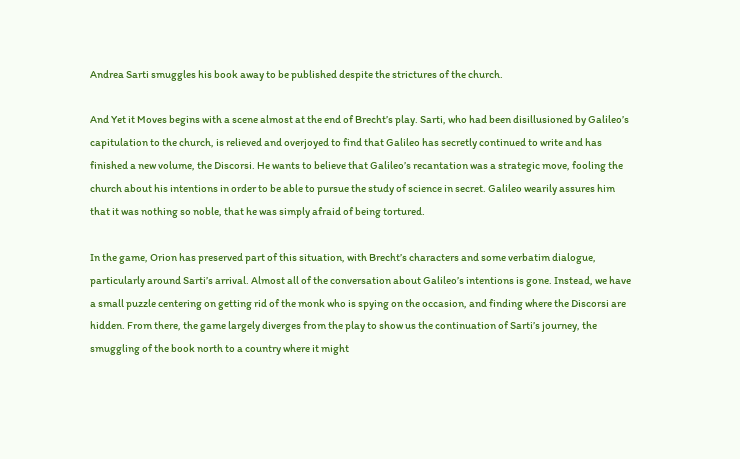Andrea Sarti smuggles his book away to be published despite the strictures of the church.

And Yet it Moves begins with a scene almost at the end of Brecht’s play. Sarti, who had been disillusioned by Galileo’s capitulation to the church, is relieved and overjoyed to find that Galileo has secretly continued to write and has finished a new volume, the Discorsi. He wants to believe that Galileo’s recantation was a strategic move, fooling the church about his intentions in order to be able to pursue the study of science in secret. Galileo wearily assures him that it was nothing so noble, that he was simply afraid of being tortured.

In the game, Orion has preserved part of this situation, with Brecht’s characters and some verbatim dialogue, particularly around Sarti’s arrival. Almost all of the conversation about Galileo’s intentions is gone. Instead, we have a small puzzle centering on getting rid of the monk who is spying on the occasion, and finding where the Discorsi are hidden. From there, the game largely diverges from the play to show us the continuation of Sarti’s journey, the smuggling of the book north to a country where it might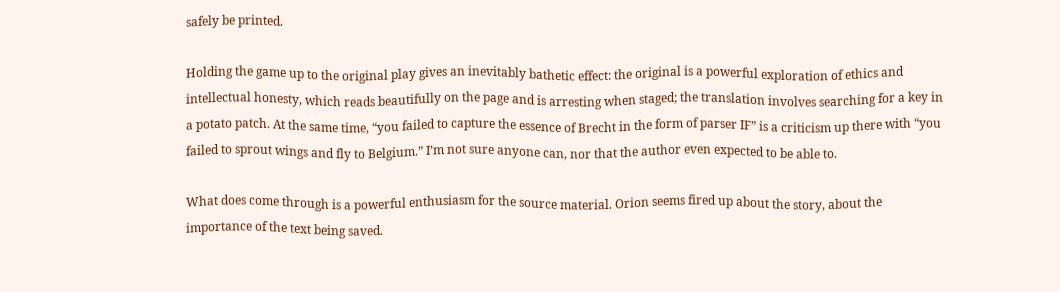safely be printed.

Holding the game up to the original play gives an inevitably bathetic effect: the original is a powerful exploration of ethics and intellectual honesty, which reads beautifully on the page and is arresting when staged; the translation involves searching for a key in a potato patch. At the same time, “you failed to capture the essence of Brecht in the form of parser IF” is a criticism up there with “you failed to sprout wings and fly to Belgium.” I’m not sure anyone can, nor that the author even expected to be able to.

What does come through is a powerful enthusiasm for the source material. Orion seems fired up about the story, about the importance of the text being saved.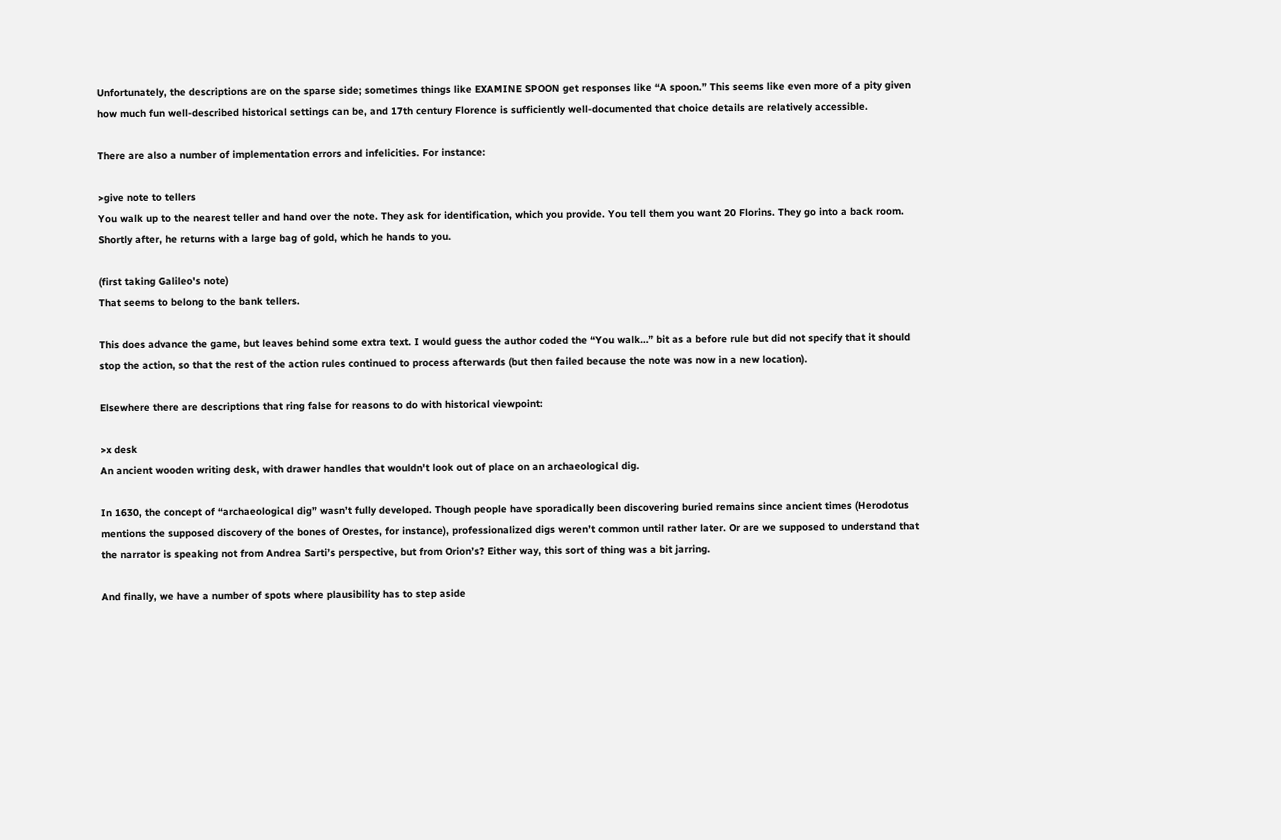Unfortunately, the descriptions are on the sparse side; sometimes things like EXAMINE SPOON get responses like “A spoon.” This seems like even more of a pity given how much fun well-described historical settings can be, and 17th century Florence is sufficiently well-documented that choice details are relatively accessible.

There are also a number of implementation errors and infelicities. For instance:

>give note to tellers
You walk up to the nearest teller and hand over the note. They ask for identification, which you provide. You tell them you want 20 Florins. They go into a back room. Shortly after, he returns with a large bag of gold, which he hands to you.

(first taking Galileo's note)
That seems to belong to the bank tellers.

This does advance the game, but leaves behind some extra text. I would guess the author coded the “You walk…” bit as a before rule but did not specify that it should stop the action, so that the rest of the action rules continued to process afterwards (but then failed because the note was now in a new location).

Elsewhere there are descriptions that ring false for reasons to do with historical viewpoint:

>x desk
An ancient wooden writing desk, with drawer handles that wouldn't look out of place on an archaeological dig.

In 1630, the concept of “archaeological dig” wasn’t fully developed. Though people have sporadically been discovering buried remains since ancient times (Herodotus mentions the supposed discovery of the bones of Orestes, for instance), professionalized digs weren’t common until rather later. Or are we supposed to understand that the narrator is speaking not from Andrea Sarti’s perspective, but from Orion’s? Either way, this sort of thing was a bit jarring.

And finally, we have a number of spots where plausibility has to step aside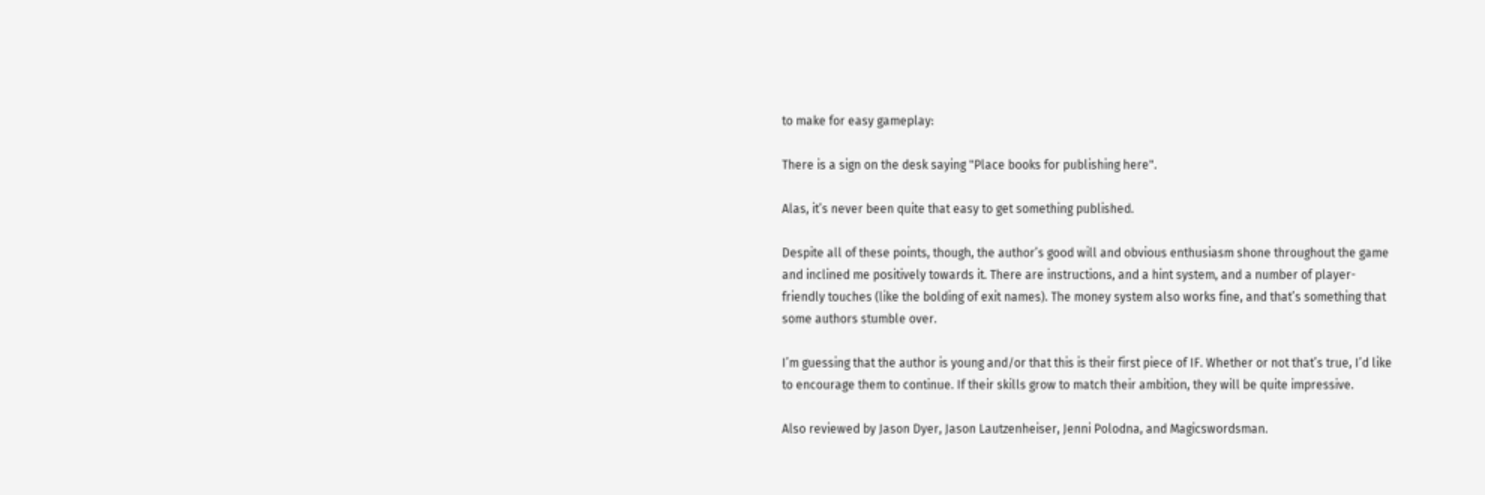to make for easy gameplay:

There is a sign on the desk saying "Place books for publishing here".

Alas, it’s never been quite that easy to get something published.

Despite all of these points, though, the author’s good will and obvious enthusiasm shone throughout the game and inclined me positively towards it. There are instructions, and a hint system, and a number of player-friendly touches (like the bolding of exit names). The money system also works fine, and that’s something that some authors stumble over.

I’m guessing that the author is young and/or that this is their first piece of IF. Whether or not that’s true, I’d like to encourage them to continue. If their skills grow to match their ambition, they will be quite impressive.

Also reviewed by Jason Dyer, Jason Lautzenheiser, Jenni Polodna, and Magicswordsman.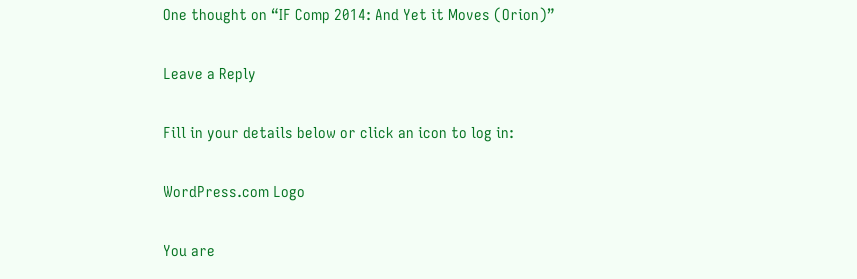One thought on “IF Comp 2014: And Yet it Moves (Orion)”

Leave a Reply

Fill in your details below or click an icon to log in:

WordPress.com Logo

You are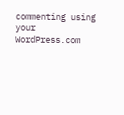commenting using your WordPress.com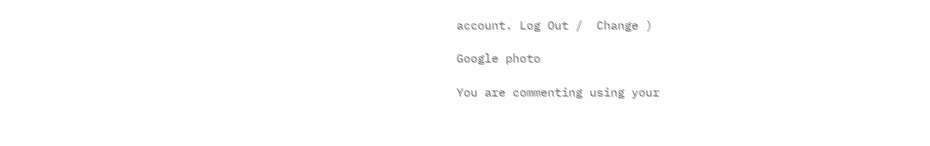account. Log Out /  Change )

Google photo

You are commenting using your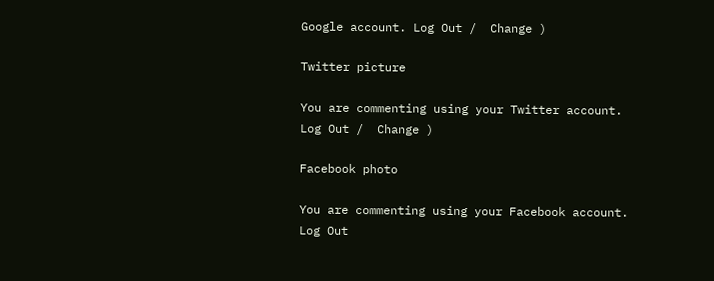Google account. Log Out /  Change )

Twitter picture

You are commenting using your Twitter account. Log Out /  Change )

Facebook photo

You are commenting using your Facebook account. Log Out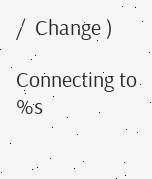/  Change )

Connecting to %s